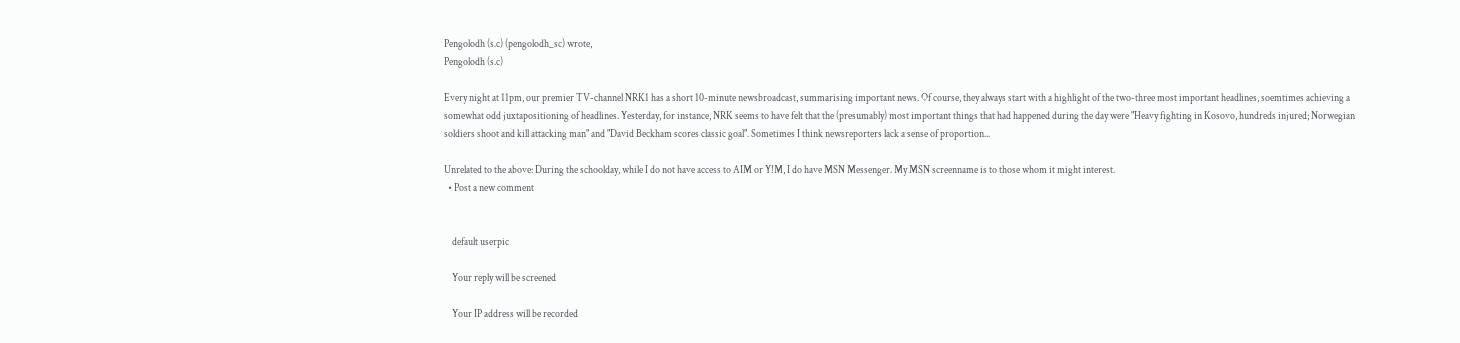Pengolodh (s.c) (pengolodh_sc) wrote,
Pengolodh (s.c)

Every night at 11pm, our premier TV-channel NRK1 has a short 10-minute newsbroadcast, summarising important news. Of course, they always start with a highlight of the two-three most important headlines, soemtimes achieving a somewhat odd juxtapositioning of headlines. Yesterday, for instance, NRK seems to have felt that the (presumably) most important things that had happened during the day were "Heavy fighting in Kosovo, hundreds injured; Norwegian soldiers shoot and kill attacking man" and "David Beckham scores classic goal". Sometimes I think newsreporters lack a sense of proportion...

Unrelated to the above: During the schoolday, while I do not have access to AIM or Y!M, I do have MSN Messenger. My MSN screenname is to those whom it might interest.
  • Post a new comment


    default userpic

    Your reply will be screened

    Your IP address will be recorded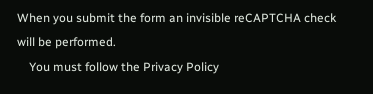When you submit the form an invisible reCAPTCHA check will be performed.
    You must follow the Privacy Policy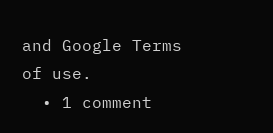and Google Terms of use.
  • 1 comment